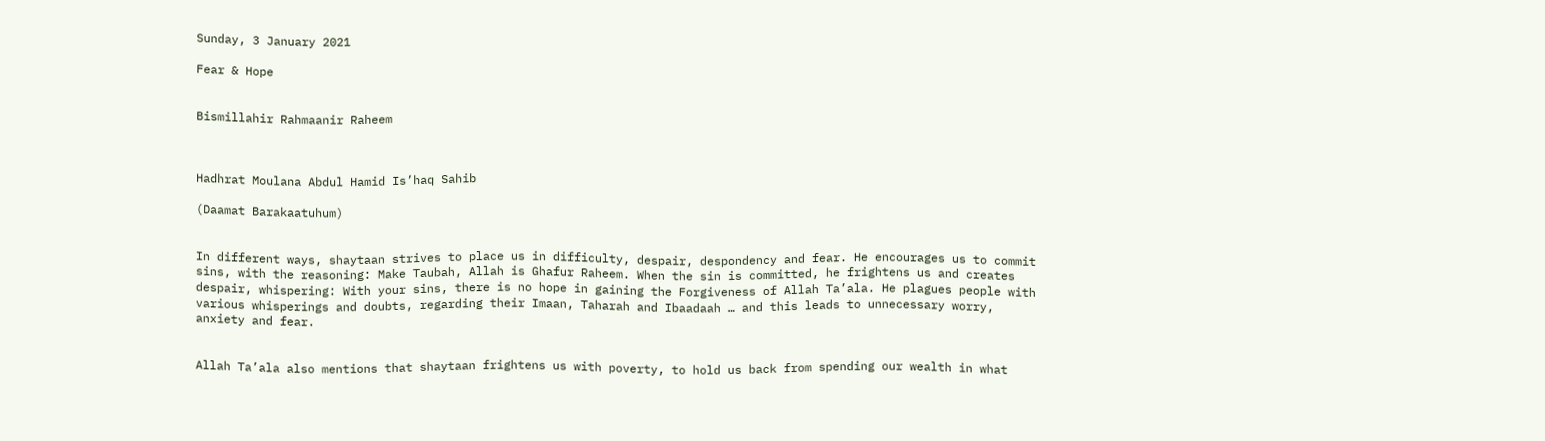Sunday, 3 January 2021

Fear & Hope


Bismillahir Rahmaanir Raheem



Hadhrat Moulana Abdul Hamid Is’haq Sahib

(Daamat Barakaatuhum)


In different ways, shaytaan strives to place us in difficulty, despair, despondency and fear. He encourages us to commit sins, with the reasoning: Make Taubah, Allah is Ghafur Raheem. When the sin is committed, he frightens us and creates despair, whispering: With your sins, there is no hope in gaining the Forgiveness of Allah Ta’ala. He plagues people with various whisperings and doubts, regarding their Imaan, Taharah and Ibaadaah … and this leads to unnecessary worry, anxiety and fear.


Allah Ta’ala also mentions that shaytaan frightens us with poverty, to hold us back from spending our wealth in what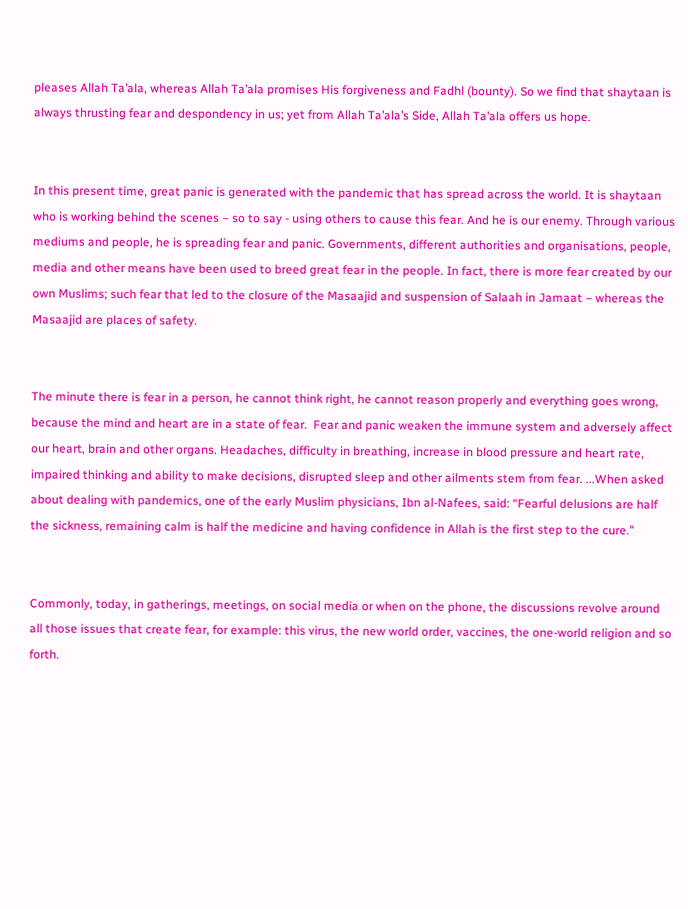pleases Allah Ta’ala, whereas Allah Ta’ala promises His forgiveness and Fadhl (bounty). So we find that shaytaan is always thrusting fear and despondency in us; yet from Allah Ta’ala’s Side, Allah Ta’ala offers us hope.


In this present time, great panic is generated with the pandemic that has spread across the world. It is shaytaan who is working behind the scenes – so to say - using others to cause this fear. And he is our enemy. Through various mediums and people, he is spreading fear and panic. Governments, different authorities and organisations, people, media and other means have been used to breed great fear in the people. In fact, there is more fear created by our own Muslims; such fear that led to the closure of the Masaajid and suspension of Salaah in Jamaat – whereas the Masaajid are places of safety.


The minute there is fear in a person, he cannot think right, he cannot reason properly and everything goes wrong, because the mind and heart are in a state of fear.  Fear and panic weaken the immune system and adversely affect our heart, brain and other organs. Headaches, difficulty in breathing, increase in blood pressure and heart rate, impaired thinking and ability to make decisions, disrupted sleep and other ailments stem from fear. ...When asked about dealing with pandemics, one of the early Muslim physicians, Ibn al-Nafees, said: “Fearful delusions are half the sickness, remaining calm is half the medicine and having confidence in Allah is the first step to the cure.”


Commonly, today, in gatherings, meetings, on social media or when on the phone, the discussions revolve around all those issues that create fear, for example: this virus, the new world order, vaccines, the one-world religion and so forth.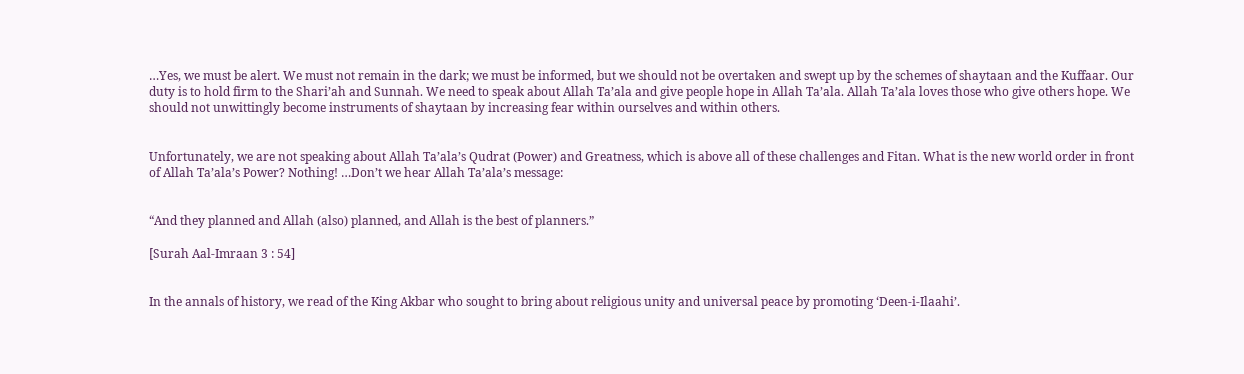…Yes, we must be alert. We must not remain in the dark; we must be informed, but we should not be overtaken and swept up by the schemes of shaytaan and the Kuffaar. Our duty is to hold firm to the Shari’ah and Sunnah. We need to speak about Allah Ta’ala and give people hope in Allah Ta’ala. Allah Ta’ala loves those who give others hope. We should not unwittingly become instruments of shaytaan by increasing fear within ourselves and within others.


Unfortunately, we are not speaking about Allah Ta’ala’s Qudrat (Power) and Greatness, which is above all of these challenges and Fitan. What is the new world order in front of Allah Ta’ala’s Power? Nothing! …Don’t we hear Allah Ta’ala’s message:


“And they planned and Allah (also) planned, and Allah is the best of planners.”

[Surah Aal-Imraan 3 : 54]


In the annals of history, we read of the King Akbar who sought to bring about religious unity and universal peace by promoting ‘Deen-i-Ilaahi’.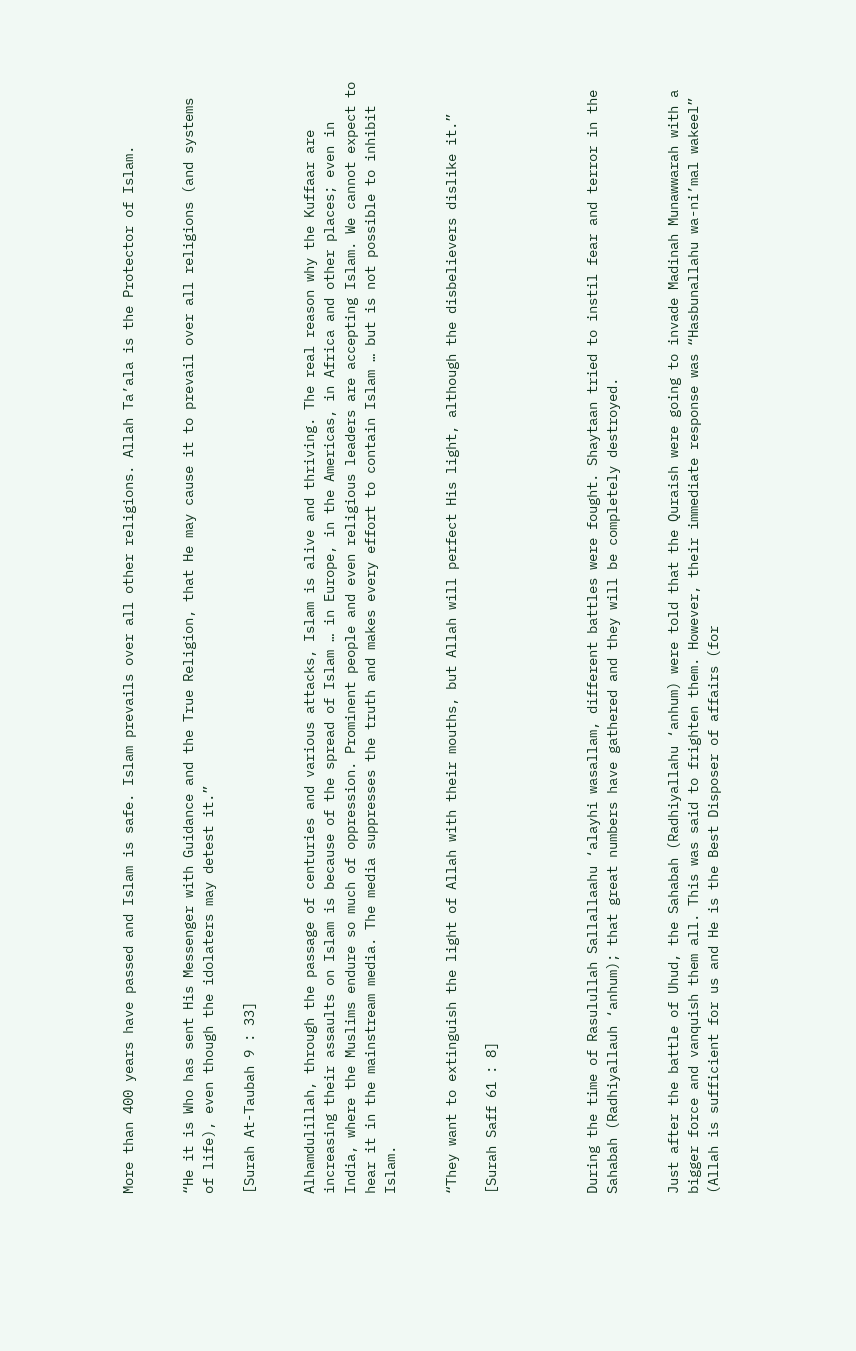More than 400 years have passed and Islam is safe. Islam prevails over all other religions. Allah Ta’ala is the Protector of Islam.


“He it is Who has sent His Messenger with Guidance and the True Religion, that He may cause it to prevail over all religions (and systems of life), even though the idolaters may detest it.”

[Surah At-Taubah 9 : 33]


Alhamdulillah, through the passage of centuries and various attacks, Islam is alive and thriving. The real reason why the Kuffaar are increasing their assaults on Islam is because of the spread of Islam … in Europe, in the Americas, in Africa and other places; even in India, where the Muslims endure so much of oppression. Prominent people and even religious leaders are accepting Islam. We cannot expect to hear it in the mainstream media. The media suppresses the truth and makes every effort to contain Islam … but is not possible to inhibit Islam.


“They want to extinguish the light of Allah with their mouths, but Allah will perfect His light, although the disbelievers dislike it.”

[Surah Saff 61 : 8]




During the time of Rasulullah Sallallaahu ‘alayhi wasallam, different battles were fought. Shaytaan tried to instil fear and terror in the Sahabah (Radhiyallauh ‘anhum); that great numbers have gathered and they will be completely destroyed.


Just after the battle of Uhud, the Sahabah (Radhiyallahu ‘anhum) were told that the Quraish were going to invade Madinah Munawwarah with a bigger force and vanquish them all. This was said to frighten them. However, their immediate response was “Hasbunallahu wa-ni’mal wakeel” (Allah is sufficient for us and He is the Best Disposer of affairs (for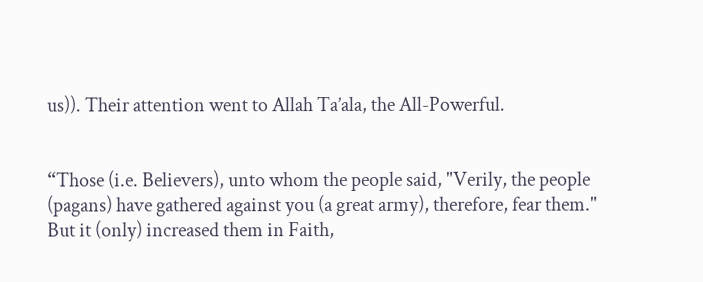us)). Their attention went to Allah Ta’ala, the All-Powerful.


“Those (i.e. Believers), unto whom the people said, "Verily, the people (pagans) have gathered against you (a great army), therefore, fear them." But it (only) increased them in Faith,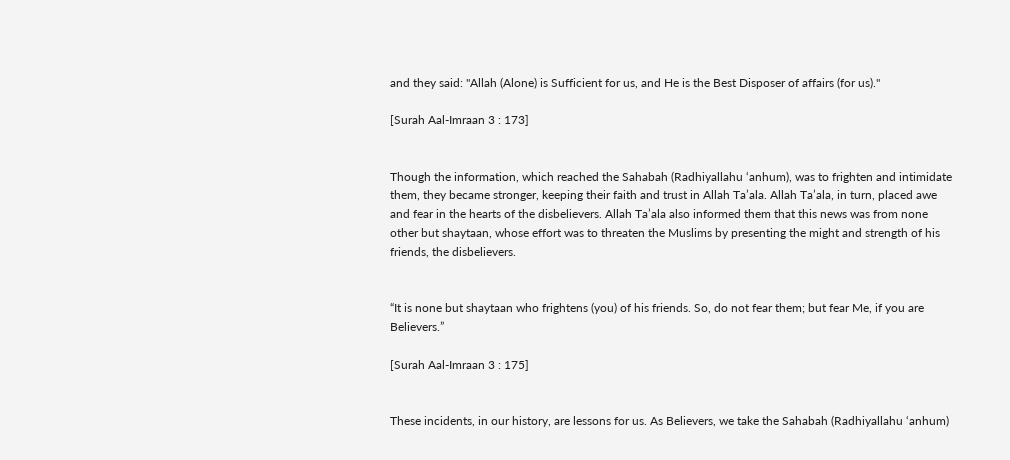and they said: "Allah (Alone) is Sufficient for us, and He is the Best Disposer of affairs (for us)."

[Surah Aal-Imraan 3 : 173]


Though the information, which reached the Sahabah (Radhiyallahu ‘anhum), was to frighten and intimidate them, they became stronger, keeping their faith and trust in Allah Ta’ala. Allah Ta’ala, in turn, placed awe and fear in the hearts of the disbelievers. Allah Ta’ala also informed them that this news was from none other but shaytaan, whose effort was to threaten the Muslims by presenting the might and strength of his friends, the disbelievers.


“It is none but shaytaan who frightens (you) of his friends. So, do not fear them; but fear Me, if you are Believers.”

[Surah Aal-Imraan 3 : 175]


These incidents, in our history, are lessons for us. As Believers, we take the Sahabah (Radhiyallahu ‘anhum)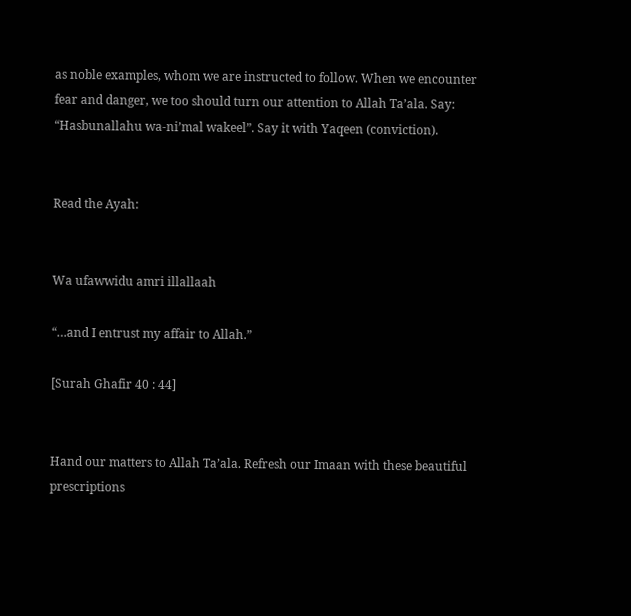as noble examples, whom we are instructed to follow. When we encounter fear and danger, we too should turn our attention to Allah Ta’ala. Say: “Hasbunallahu wa-ni’mal wakeel”. Say it with Yaqeen (conviction).


Read the Ayah:


Wa ufawwidu amri illallaah

“…and I entrust my affair to Allah.”

[Surah Ghafir 40 : 44]


Hand our matters to Allah Ta’ala. Refresh our Imaan with these beautiful prescriptions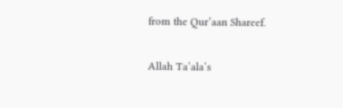from the Qur’aan Shareef.


Allah Ta’ala’s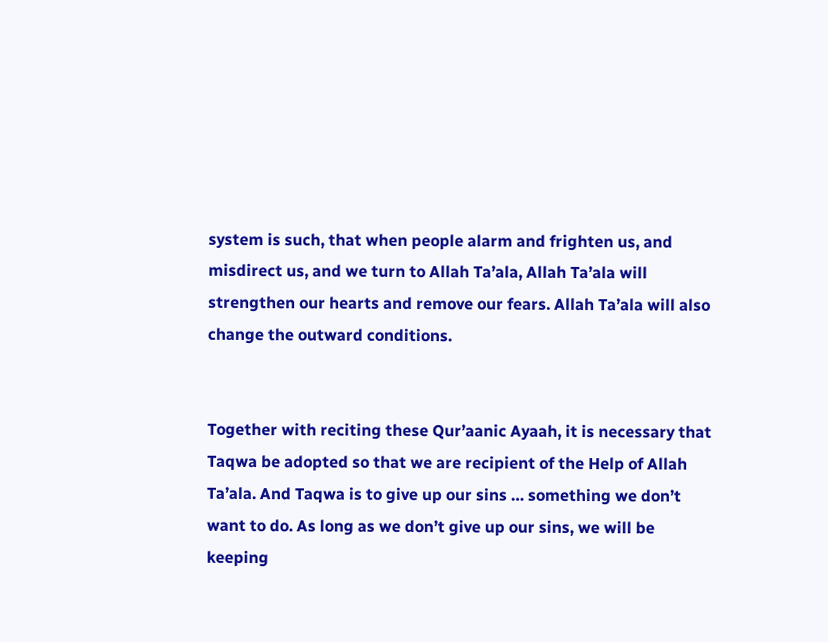system is such, that when people alarm and frighten us, and misdirect us, and we turn to Allah Ta’ala, Allah Ta’ala will strengthen our hearts and remove our fears. Allah Ta’ala will also change the outward conditions.


Together with reciting these Qur’aanic Ayaah, it is necessary that Taqwa be adopted so that we are recipient of the Help of Allah Ta’ala. And Taqwa is to give up our sins … something we don’t want to do. As long as we don’t give up our sins, we will be keeping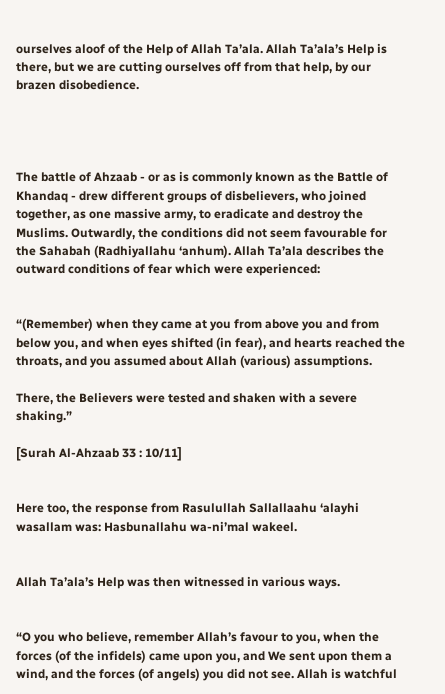ourselves aloof of the Help of Allah Ta’ala. Allah Ta’ala’s Help is there, but we are cutting ourselves off from that help, by our brazen disobedience.




The battle of Ahzaab - or as is commonly known as the Battle of Khandaq - drew different groups of disbelievers, who joined together, as one massive army, to eradicate and destroy the Muslims. Outwardly, the conditions did not seem favourable for the Sahabah (Radhiyallahu ‘anhum). Allah Ta’ala describes the outward conditions of fear which were experienced:


“(Remember) when they came at you from above you and from below you, and when eyes shifted (in fear), and hearts reached the throats, and you assumed about Allah (various) assumptions.

There, the Believers were tested and shaken with a severe shaking.”

[Surah Al-Ahzaab 33 : 10/11]


Here too, the response from Rasulullah Sallallaahu ‘alayhi wasallam was: Hasbunallahu wa-ni’mal wakeel.


Allah Ta’ala’s Help was then witnessed in various ways.


“O you who believe, remember Allah’s favour to you, when the forces (of the infidels) came upon you, and We sent upon them a wind, and the forces (of angels) you did not see. Allah is watchful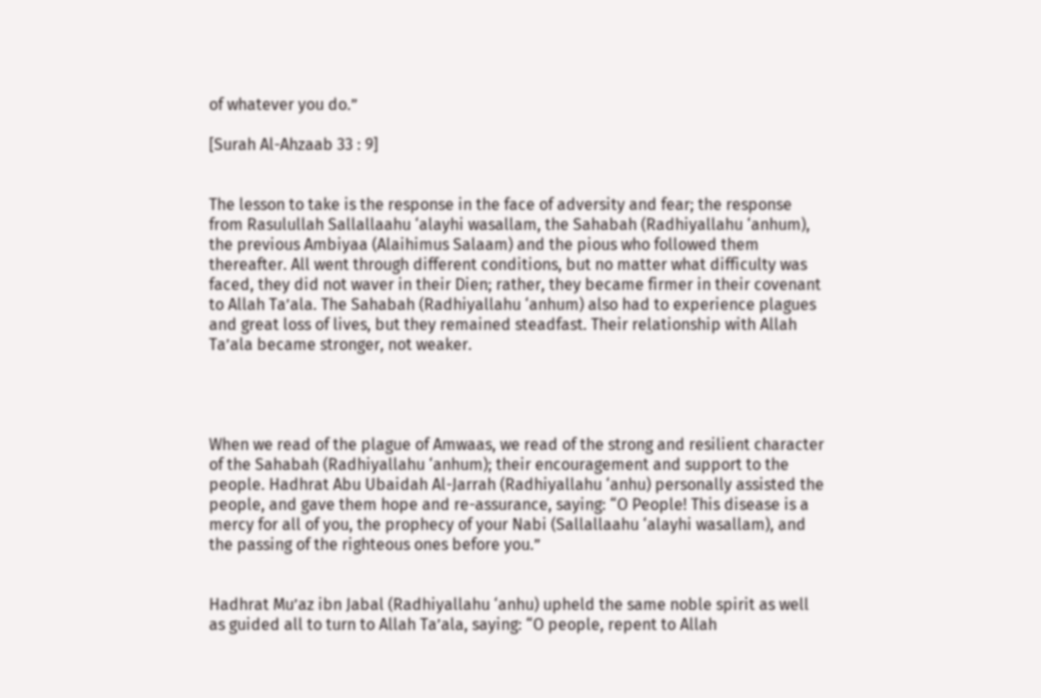of whatever you do.”

[Surah Al-Ahzaab 33 : 9]


The lesson to take is the response in the face of adversity and fear; the response from Rasulullah Sallallaahu ‘alayhi wasallam, the Sahabah (Radhiyallahu ‘anhum), the previous Ambiyaa (Alaihimus Salaam) and the pious who followed them thereafter. All went through different conditions, but no matter what difficulty was faced, they did not waver in their Dien; rather, they became firmer in their covenant to Allah Ta’ala. The Sahabah (Radhiyallahu ‘anhum) also had to experience plagues and great loss of lives, but they remained steadfast. Their relationship with Allah Ta’ala became stronger, not weaker.




When we read of the plague of Amwaas, we read of the strong and resilient character of the Sahabah (Radhiyallahu ‘anhum); their encouragement and support to the people. Hadhrat Abu Ubaidah Al-Jarrah (Radhiyallahu ‘anhu) personally assisted the people, and gave them hope and re-assurance, saying: “O People! This disease is a mercy for all of you, the prophecy of your Nabi (Sallallaahu ‘alayhi wasallam), and the passing of the righteous ones before you.”


Hadhrat Mu’az ibn Jabal (Radhiyallahu ‘anhu) upheld the same noble spirit as well as guided all to turn to Allah Ta’ala, saying: “O people, repent to Allah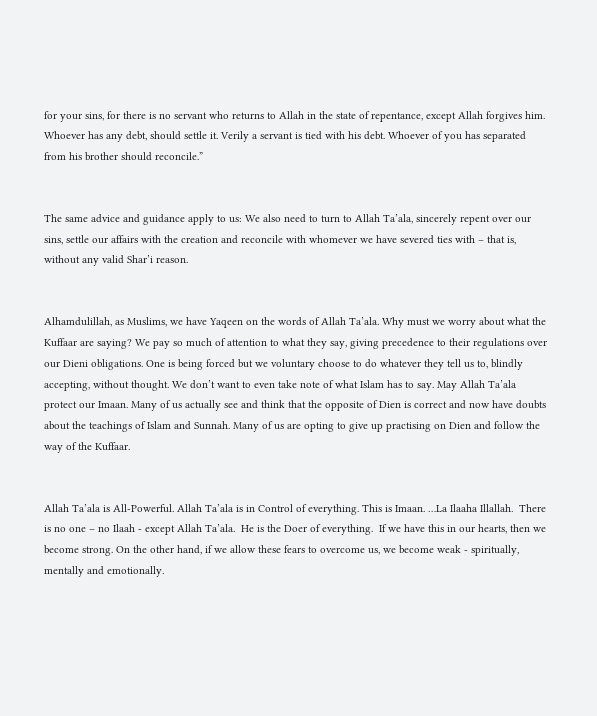for your sins, for there is no servant who returns to Allah in the state of repentance, except Allah forgives him. Whoever has any debt, should settle it. Verily a servant is tied with his debt. Whoever of you has separated from his brother should reconcile.”


The same advice and guidance apply to us: We also need to turn to Allah Ta’ala, sincerely repent over our sins, settle our affairs with the creation and reconcile with whomever we have severed ties with – that is, without any valid Shar’i reason.


Alhamdulillah, as Muslims, we have Yaqeen on the words of Allah Ta’ala. Why must we worry about what the Kuffaar are saying? We pay so much of attention to what they say, giving precedence to their regulations over our Dieni obligations. One is being forced but we voluntary choose to do whatever they tell us to, blindly accepting, without thought. We don’t want to even take note of what Islam has to say. May Allah Ta’ala protect our Imaan. Many of us actually see and think that the opposite of Dien is correct and now have doubts about the teachings of Islam and Sunnah. Many of us are opting to give up practising on Dien and follow the way of the Kuffaar.


Allah Ta’ala is All-Powerful. Allah Ta’ala is in Control of everything. This is Imaan. …La Ilaaha Illallah.  There is no one – no Ilaah - except Allah Ta’ala.  He is the Doer of everything.  If we have this in our hearts, then we become strong. On the other hand, if we allow these fears to overcome us, we become weak - spiritually, mentally and emotionally.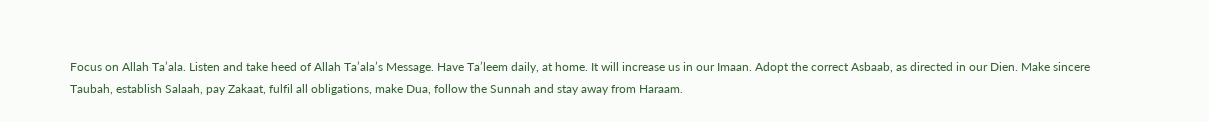Focus on Allah Ta’ala. Listen and take heed of Allah Ta’ala’s Message. Have Ta’leem daily, at home. It will increase us in our Imaan. Adopt the correct Asbaab, as directed in our Dien. Make sincere Taubah, establish Salaah, pay Zakaat, fulfil all obligations, make Dua, follow the Sunnah and stay away from Haraam.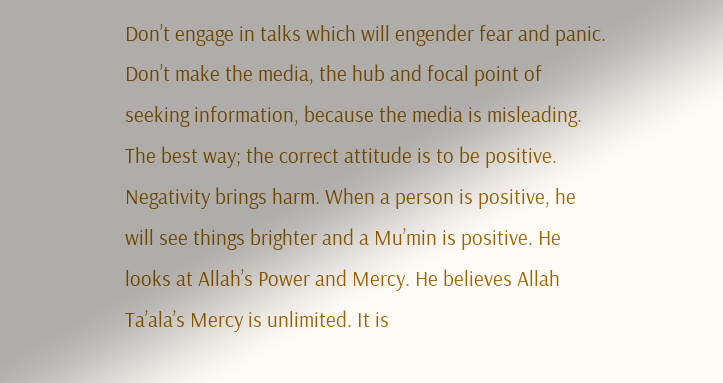Don’t engage in talks which will engender fear and panic. Don’t make the media, the hub and focal point of seeking information, because the media is misleading. The best way; the correct attitude is to be positive. Negativity brings harm. When a person is positive, he will see things brighter and a Mu’min is positive. He looks at Allah’s Power and Mercy. He believes Allah Ta’ala’s Mercy is unlimited. It is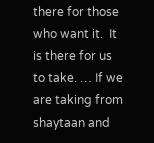there for those who want it.  It is there for us to take. … If we are taking from shaytaan and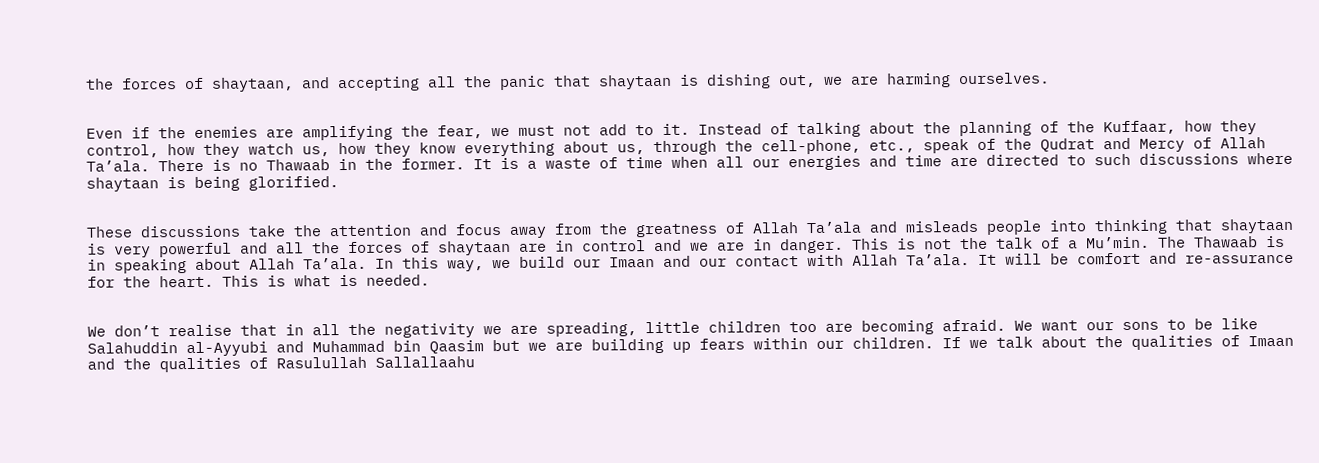the forces of shaytaan, and accepting all the panic that shaytaan is dishing out, we are harming ourselves.


Even if the enemies are amplifying the fear, we must not add to it. Instead of talking about the planning of the Kuffaar, how they control, how they watch us, how they know everything about us, through the cell-phone, etc., speak of the Qudrat and Mercy of Allah Ta’ala. There is no Thawaab in the former. It is a waste of time when all our energies and time are directed to such discussions where shaytaan is being glorified.


These discussions take the attention and focus away from the greatness of Allah Ta’ala and misleads people into thinking that shaytaan is very powerful and all the forces of shaytaan are in control and we are in danger. This is not the talk of a Mu’min. The Thawaab is in speaking about Allah Ta’ala. In this way, we build our Imaan and our contact with Allah Ta’ala. It will be comfort and re-assurance for the heart. This is what is needed.


We don’t realise that in all the negativity we are spreading, little children too are becoming afraid. We want our sons to be like Salahuddin al-Ayyubi and Muhammad bin Qaasim but we are building up fears within our children. If we talk about the qualities of Imaan and the qualities of Rasulullah Sallallaahu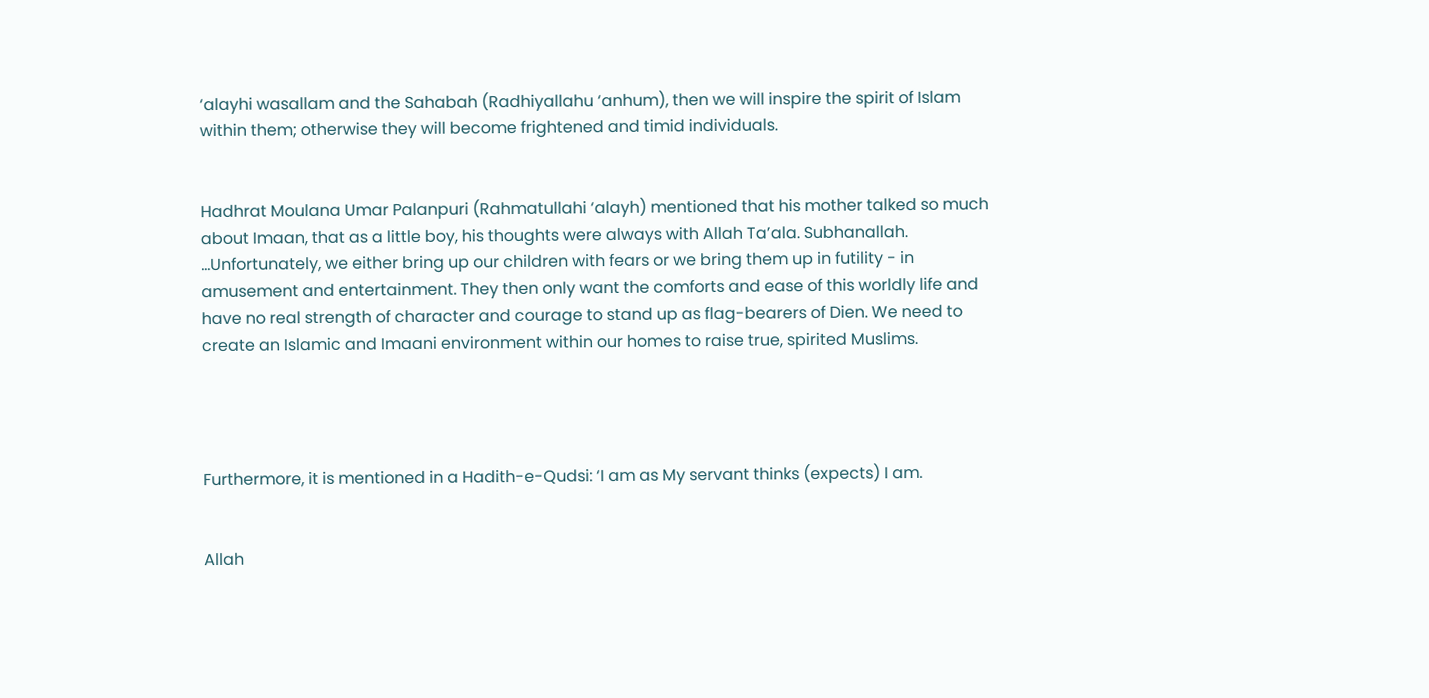‘alayhi wasallam and the Sahabah (Radhiyallahu ‘anhum), then we will inspire the spirit of Islam within them; otherwise they will become frightened and timid individuals.


Hadhrat Moulana Umar Palanpuri (Rahmatullahi ‘alayh) mentioned that his mother talked so much about Imaan, that as a little boy, his thoughts were always with Allah Ta’ala. Subhanallah.  …Unfortunately, we either bring up our children with fears or we bring them up in futility - in amusement and entertainment. They then only want the comforts and ease of this worldly life and have no real strength of character and courage to stand up as flag-bearers of Dien. We need to create an Islamic and Imaani environment within our homes to raise true, spirited Muslims.




Furthermore, it is mentioned in a Hadith-e-Qudsi: ‘I am as My servant thinks (expects) I am.


Allah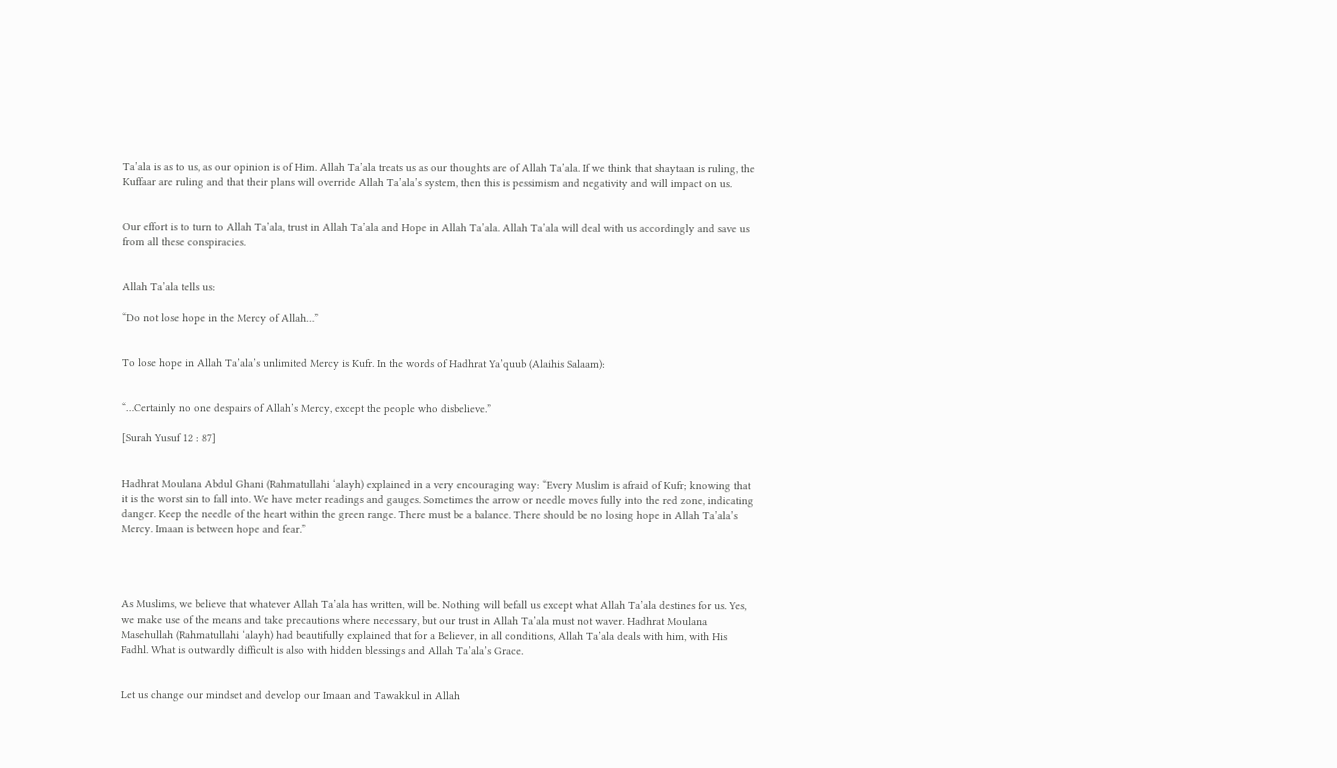Ta’ala is as to us, as our opinion is of Him. Allah Ta’ala treats us as our thoughts are of Allah Ta’ala. If we think that shaytaan is ruling, the Kuffaar are ruling and that their plans will override Allah Ta’ala’s system, then this is pessimism and negativity and will impact on us.


Our effort is to turn to Allah Ta’ala, trust in Allah Ta’ala and Hope in Allah Ta’ala. Allah Ta’ala will deal with us accordingly and save us from all these conspiracies.


Allah Ta’ala tells us:

“Do not lose hope in the Mercy of Allah…”


To lose hope in Allah Ta’ala’s unlimited Mercy is Kufr. In the words of Hadhrat Ya’quub (Alaihis Salaam):


“…Certainly no one despairs of Allah’s Mercy, except the people who disbelieve.”

[Surah Yusuf 12 : 87]


Hadhrat Moulana Abdul Ghani (Rahmatullahi ‘alayh) explained in a very encouraging way: “Every Muslim is afraid of Kufr; knowing that it is the worst sin to fall into. We have meter readings and gauges. Sometimes the arrow or needle moves fully into the red zone, indicating danger. Keep the needle of the heart within the green range. There must be a balance. There should be no losing hope in Allah Ta’ala’s Mercy. Imaan is between hope and fear.”




As Muslims, we believe that whatever Allah Ta’ala has written, will be. Nothing will befall us except what Allah Ta’ala destines for us. Yes, we make use of the means and take precautions where necessary, but our trust in Allah Ta’ala must not waver. Hadhrat Moulana Masehullah (Rahmatullahi ‘alayh) had beautifully explained that for a Believer, in all conditions, Allah Ta’ala deals with him, with His Fadhl. What is outwardly difficult is also with hidden blessings and Allah Ta’ala’s Grace.


Let us change our mindset and develop our Imaan and Tawakkul in Allah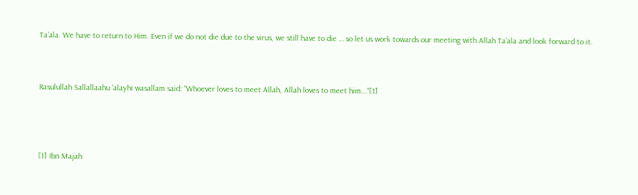Ta’ala. We have to return to Him. Even if we do not die due to the virus, we still have to die … so let us work towards our meeting with Allah Ta’ala and look forward to it.


Rasulullah Sallallaahu ‘alayhi wasallam said: “Whoever loves to meet Allah, Allah loves to meet him...”[1]



[1] Ibn Majah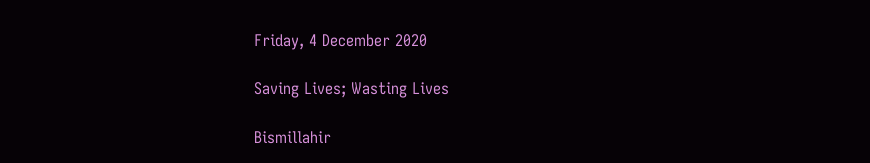Friday, 4 December 2020

Saving Lives; Wasting Lives

Bismillahir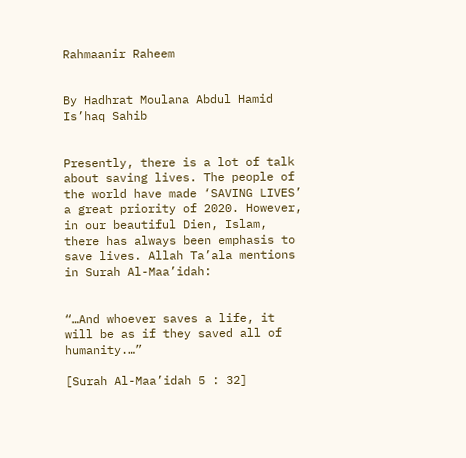Rahmaanir Raheem


By Hadhrat Moulana Abdul Hamid Is’haq Sahib


Presently, there is a lot of talk about saving lives. The people of the world have made ‘SAVING LIVES’ a great priority of 2020. However, in our beautiful Dien, Islam, there has always been emphasis to save lives. Allah Ta’ala mentions in Surah Al-Maa’idah:


“…And whoever saves a life, it will be as if they saved all of humanity.…”

[Surah Al-Maa’idah 5 : 32]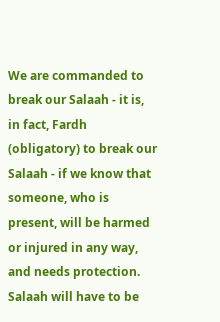We are commanded to break our Salaah - it is, in fact, Fardh (obligatory) to break our Salaah - if we know that someone, who is present, will be harmed or injured in any way, and needs protection. Salaah will have to be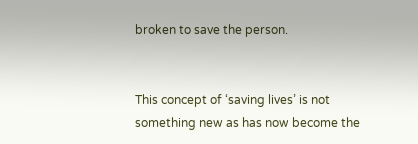broken to save the person.


This concept of ‘saving lives’ is not something new as has now become the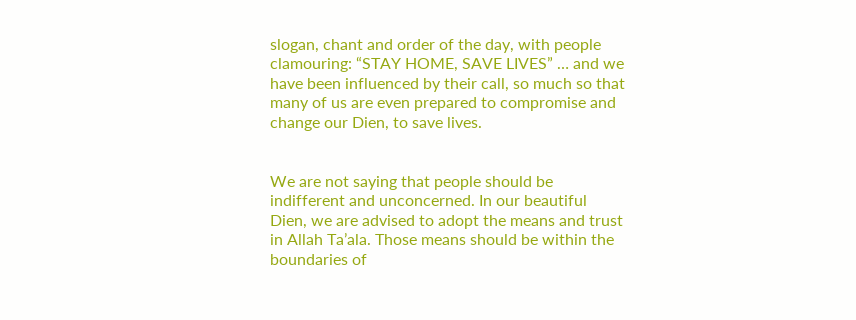slogan, chant and order of the day, with people clamouring: “STAY HOME, SAVE LIVES” … and we have been influenced by their call, so much so that many of us are even prepared to compromise and change our Dien, to save lives.


We are not saying that people should be indifferent and unconcerned. In our beautiful Dien, we are advised to adopt the means and trust in Allah Ta’ala. Those means should be within the boundaries of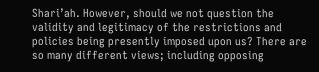Shari’ah. However, should we not question the validity and legitimacy of the restrictions and policies being presently imposed upon us? There are so many different views; including opposing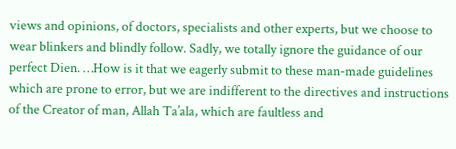views and opinions, of doctors, specialists and other experts, but we choose to wear blinkers and blindly follow. Sadly, we totally ignore the guidance of our perfect Dien. …How is it that we eagerly submit to these man-made guidelines which are prone to error, but we are indifferent to the directives and instructions of the Creator of man, Allah Ta’ala, which are faultless and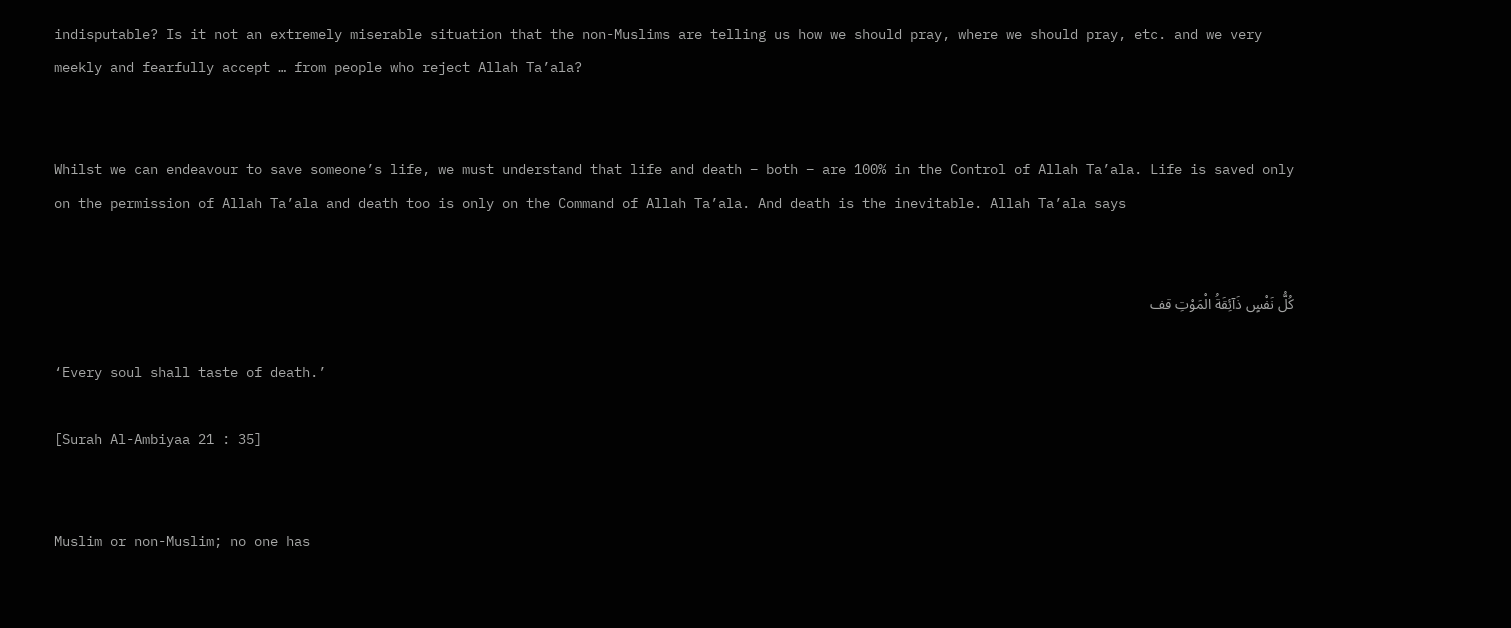indisputable? Is it not an extremely miserable situation that the non-Muslims are telling us how we should pray, where we should pray, etc. and we very meekly and fearfully accept … from people who reject Allah Ta’ala?


Whilst we can endeavour to save someone’s life, we must understand that life and death – both – are 100% in the Control of Allah Ta’ala. Life is saved only on the permission of Allah Ta’ala and death too is only on the Command of Allah Ta’ala. And death is the inevitable. Allah Ta’ala says


كُلُّ نَفْسٍ ذَآئِقَةُ الْمَوْتِ قف

‘Every soul shall taste of death.’

[Surah Al-Ambiyaa 21 : 35]


Muslim or non-Muslim; no one has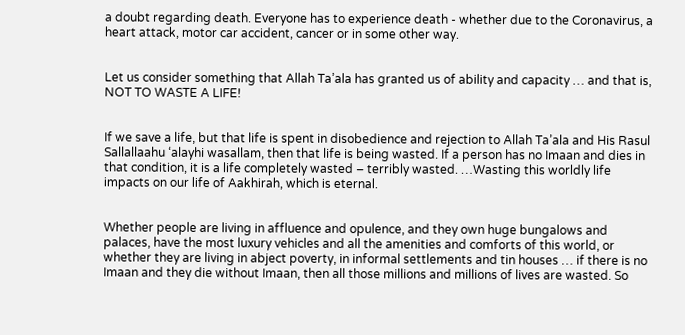a doubt regarding death. Everyone has to experience death - whether due to the Coronavirus, a heart attack, motor car accident, cancer or in some other way.


Let us consider something that Allah Ta’ala has granted us of ability and capacity … and that is, NOT TO WASTE A LIFE!


If we save a life, but that life is spent in disobedience and rejection to Allah Ta’ala and His Rasul Sallallaahu ‘alayhi wasallam, then that life is being wasted. If a person has no Imaan and dies in that condition, it is a life completely wasted – terribly wasted. …Wasting this worldly life impacts on our life of Aakhirah, which is eternal.


Whether people are living in affluence and opulence, and they own huge bungalows and palaces, have the most luxury vehicles and all the amenities and comforts of this world, or whether they are living in abject poverty, in informal settlements and tin houses … if there is no Imaan and they die without Imaan, then all those millions and millions of lives are wasted. So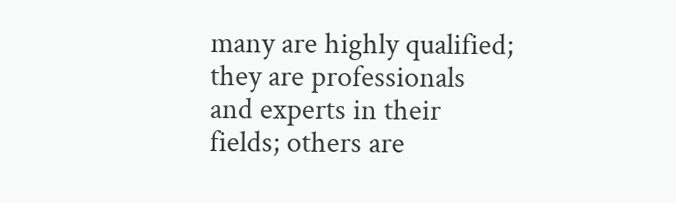many are highly qualified; they are professionals and experts in their fields; others are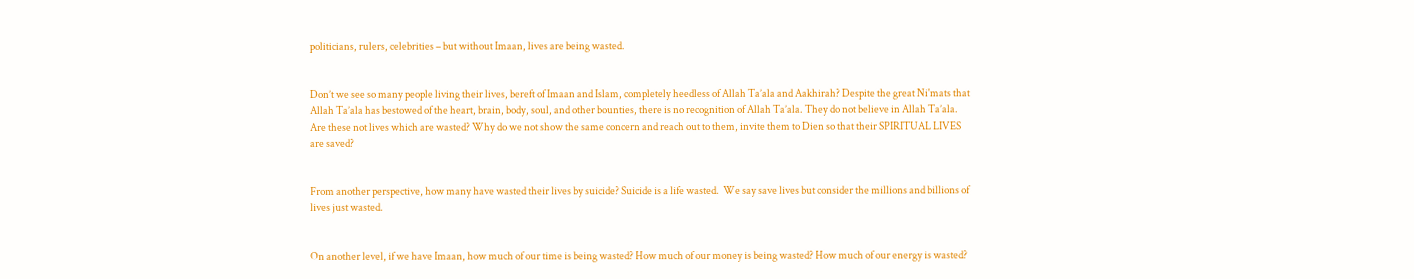politicians, rulers, celebrities – but without Imaan, lives are being wasted.


Don’t we see so many people living their lives, bereft of Imaan and Islam, completely heedless of Allah Ta’ala and Aakhirah? Despite the great Ni'mats that Allah Ta’ala has bestowed of the heart, brain, body, soul, and other bounties, there is no recognition of Allah Ta’ala. They do not believe in Allah Ta’ala. Are these not lives which are wasted? Why do we not show the same concern and reach out to them, invite them to Dien so that their SPIRITUAL LIVES are saved?


From another perspective, how many have wasted their lives by suicide? Suicide is a life wasted.  We say save lives but consider the millions and billions of lives just wasted.


On another level, if we have Imaan, how much of our time is being wasted? How much of our money is being wasted? How much of our energy is wasted?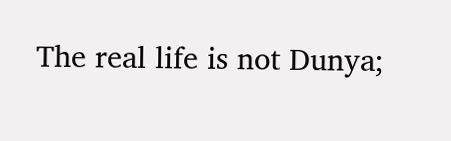The real life is not Dunya;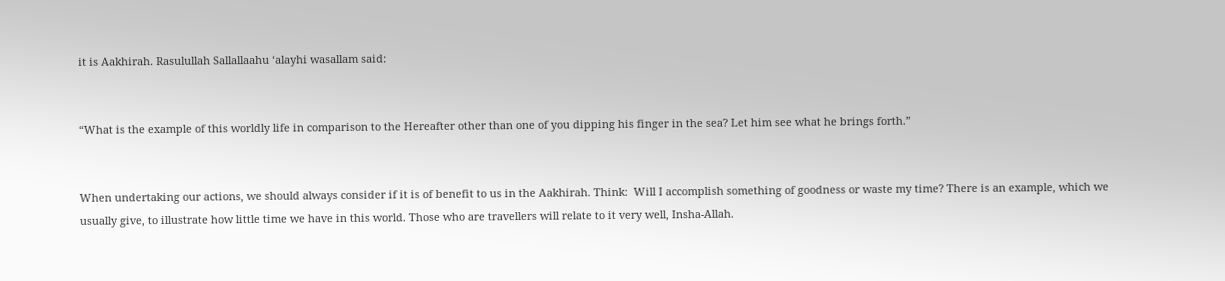it is Aakhirah. Rasulullah Sallallaahu ‘alayhi wasallam said:


“What is the example of this worldly life in comparison to the Hereafter other than one of you dipping his finger in the sea? Let him see what he brings forth.”


When undertaking our actions, we should always consider if it is of benefit to us in the Aakhirah. Think:  Will I accomplish something of goodness or waste my time? There is an example, which we usually give, to illustrate how little time we have in this world. Those who are travellers will relate to it very well, Insha-Allah.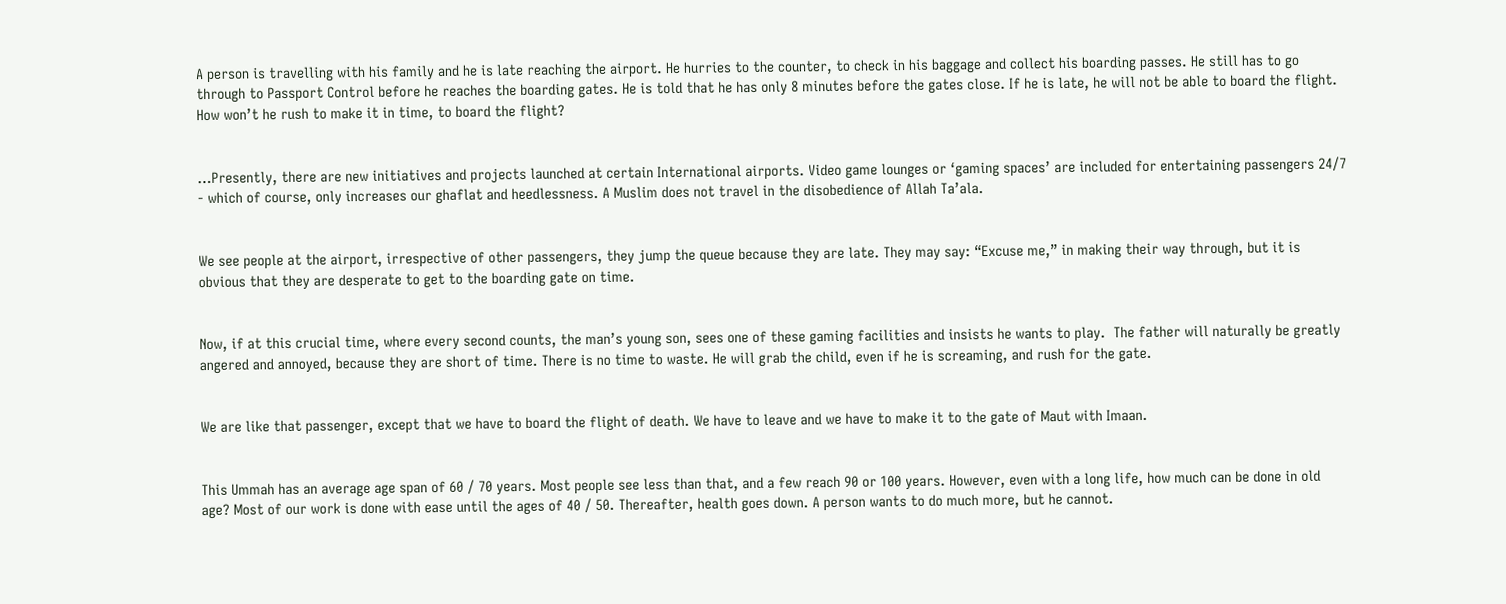A person is travelling with his family and he is late reaching the airport. He hurries to the counter, to check in his baggage and collect his boarding passes. He still has to go through to Passport Control before he reaches the boarding gates. He is told that he has only 8 minutes before the gates close. If he is late, he will not be able to board the flight. How won’t he rush to make it in time, to board the flight?


…Presently, there are new initiatives and projects launched at certain International airports. Video game lounges or ‘gaming spaces’ are included for entertaining passengers 24/7 - which of course, only increases our ghaflat and heedlessness. A Muslim does not travel in the disobedience of Allah Ta’ala.


We see people at the airport, irrespective of other passengers, they jump the queue because they are late. They may say: “Excuse me,” in making their way through, but it is obvious that they are desperate to get to the boarding gate on time.


Now, if at this crucial time, where every second counts, the man’s young son, sees one of these gaming facilities and insists he wants to play.  The father will naturally be greatly angered and annoyed, because they are short of time. There is no time to waste. He will grab the child, even if he is screaming, and rush for the gate.


We are like that passenger, except that we have to board the flight of death. We have to leave and we have to make it to the gate of Maut with Imaan.


This Ummah has an average age span of 60 / 70 years. Most people see less than that, and a few reach 90 or 100 years. However, even with a long life, how much can be done in old age? Most of our work is done with ease until the ages of 40 / 50. Thereafter, health goes down. A person wants to do much more, but he cannot.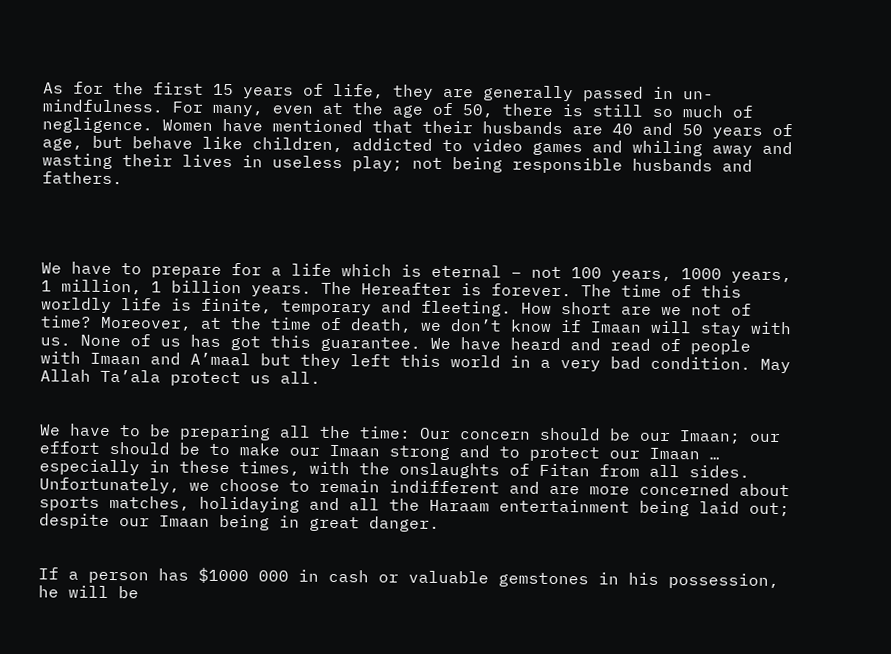As for the first 15 years of life, they are generally passed in un-mindfulness. For many, even at the age of 50, there is still so much of negligence. Women have mentioned that their husbands are 40 and 50 years of age, but behave like children, addicted to video games and whiling away and wasting their lives in useless play; not being responsible husbands and fathers.




We have to prepare for a life which is eternal – not 100 years, 1000 years, 1 million, 1 billion years. The Hereafter is forever. The time of this worldly life is finite, temporary and fleeting. How short are we not of time? Moreover, at the time of death, we don’t know if Imaan will stay with us. None of us has got this guarantee. We have heard and read of people with Imaan and A’maal but they left this world in a very bad condition. May Allah Ta’ala protect us all.


We have to be preparing all the time: Our concern should be our Imaan; our effort should be to make our Imaan strong and to protect our Imaan … especially in these times, with the onslaughts of Fitan from all sides. Unfortunately, we choose to remain indifferent and are more concerned about sports matches, holidaying and all the Haraam entertainment being laid out; despite our Imaan being in great danger.


If a person has $1000 000 in cash or valuable gemstones in his possession, he will be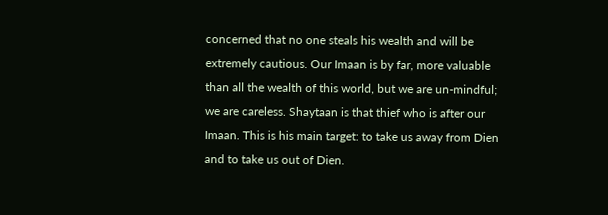concerned that no one steals his wealth and will be extremely cautious. Our Imaan is by far, more valuable than all the wealth of this world, but we are un-mindful; we are careless. Shaytaan is that thief who is after our Imaan. This is his main target: to take us away from Dien and to take us out of Dien.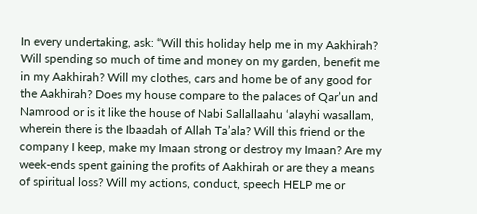In every undertaking, ask: “Will this holiday help me in my Aakhirah? Will spending so much of time and money on my garden, benefit me in my Aakhirah? Will my clothes, cars and home be of any good for the Aakhirah? Does my house compare to the palaces of Qar’un and Namrood or is it like the house of Nabi Sallallaahu ‘alayhi wasallam, wherein there is the Ibaadah of Allah Ta’ala? Will this friend or the company I keep, make my Imaan strong or destroy my Imaan? Are my week-ends spent gaining the profits of Aakhirah or are they a means of spiritual loss? Will my actions, conduct, speech HELP me or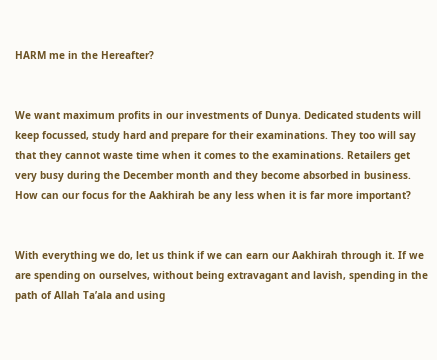HARM me in the Hereafter?


We want maximum profits in our investments of Dunya. Dedicated students will keep focussed, study hard and prepare for their examinations. They too will say that they cannot waste time when it comes to the examinations. Retailers get very busy during the December month and they become absorbed in business. How can our focus for the Aakhirah be any less when it is far more important?


With everything we do, let us think if we can earn our Aakhirah through it. If we are spending on ourselves, without being extravagant and lavish, spending in the path of Allah Ta’ala and using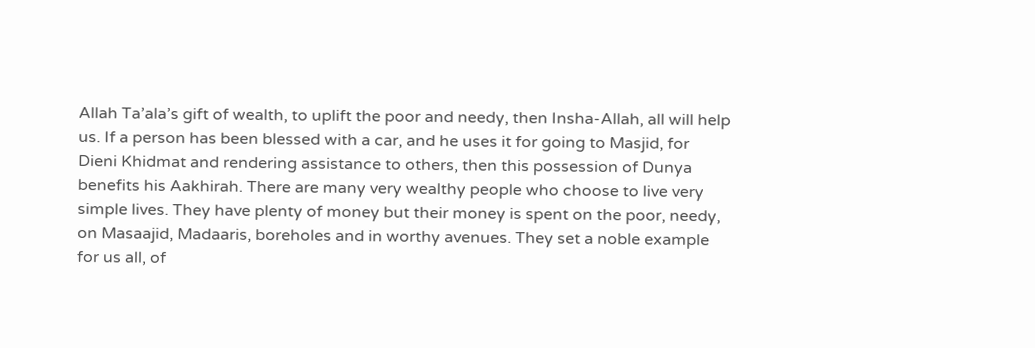Allah Ta’ala’s gift of wealth, to uplift the poor and needy, then Insha-Allah, all will help us. If a person has been blessed with a car, and he uses it for going to Masjid, for Dieni Khidmat and rendering assistance to others, then this possession of Dunya benefits his Aakhirah. There are many very wealthy people who choose to live very simple lives. They have plenty of money but their money is spent on the poor, needy, on Masaajid, Madaaris, boreholes and in worthy avenues. They set a noble example for us all, of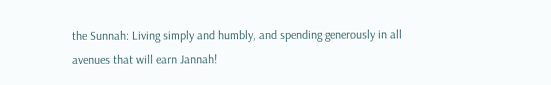the Sunnah: Living simply and humbly, and spending generously in all avenues that will earn Jannah!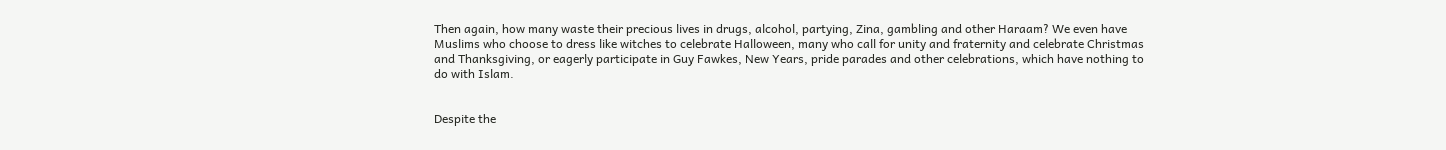Then again, how many waste their precious lives in drugs, alcohol, partying, Zina, gambling and other Haraam? We even have Muslims who choose to dress like witches to celebrate Halloween, many who call for unity and fraternity and celebrate Christmas and Thanksgiving, or eagerly participate in Guy Fawkes, New Years, pride parades and other celebrations, which have nothing to do with Islam.


Despite the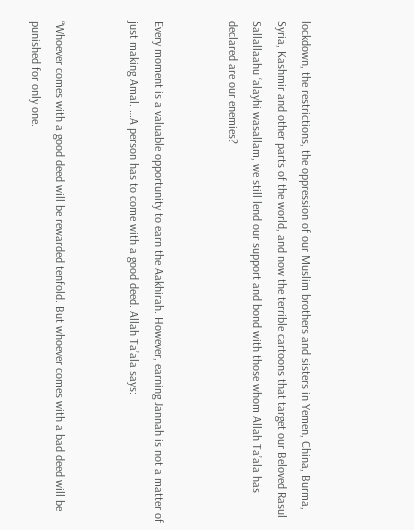lockdown, the restrictions, the oppression of our Muslim brothers and sisters in Yemen, China, Burma, Syria, Kashmir and other parts of the world, and now the terrible cartoons that target our Beloved Rasul Sallallaahu ‘alayhi wasallam, we still lend our support and bond with those whom Allah Ta’ala has declared are our enemies?


Every moment is a valuable opportunity to earn the Aakhirah. However, earning Jannah is not a matter of just making Amal. …A person has to come with a good deed. Allah Ta’ala says:


“Whoever comes with a good deed will be rewarded tenfold. But whoever comes with a bad deed will be punished for only one.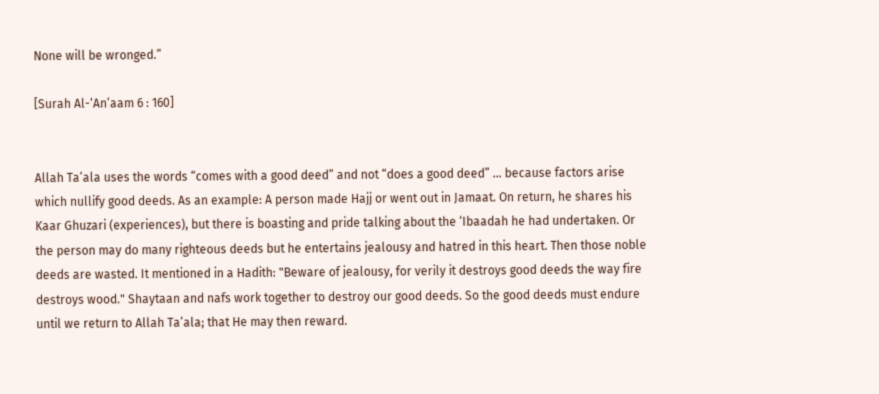None will be wronged.”

[Surah Al-‘An’aam 6 : 160]


Allah Ta’ala uses the words “comes with a good deed” and not “does a good deed” … because factors arise which nullify good deeds. As an example: A person made Hajj or went out in Jamaat. On return, he shares his Kaar Ghuzari (experiences), but there is boasting and pride talking about the ‘Ibaadah he had undertaken. Or the person may do many righteous deeds but he entertains jealousy and hatred in this heart. Then those noble deeds are wasted. It mentioned in a Hadith: "Beware of jealousy, for verily it destroys good deeds the way fire destroys wood." Shaytaan and nafs work together to destroy our good deeds. So the good deeds must endure until we return to Allah Ta’ala; that He may then reward.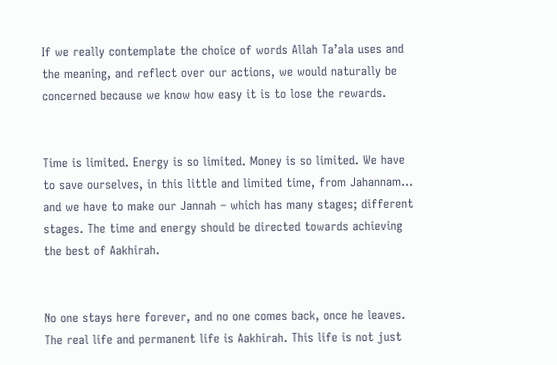If we really contemplate the choice of words Allah Ta’ala uses and the meaning, and reflect over our actions, we would naturally be concerned because we know how easy it is to lose the rewards.


Time is limited. Energy is so limited. Money is so limited. We have to save ourselves, in this little and limited time, from Jahannam… and we have to make our Jannah – which has many stages; different stages. The time and energy should be directed towards achieving the best of Aakhirah.


No one stays here forever, and no one comes back, once he leaves. The real life and permanent life is Aakhirah. This life is not just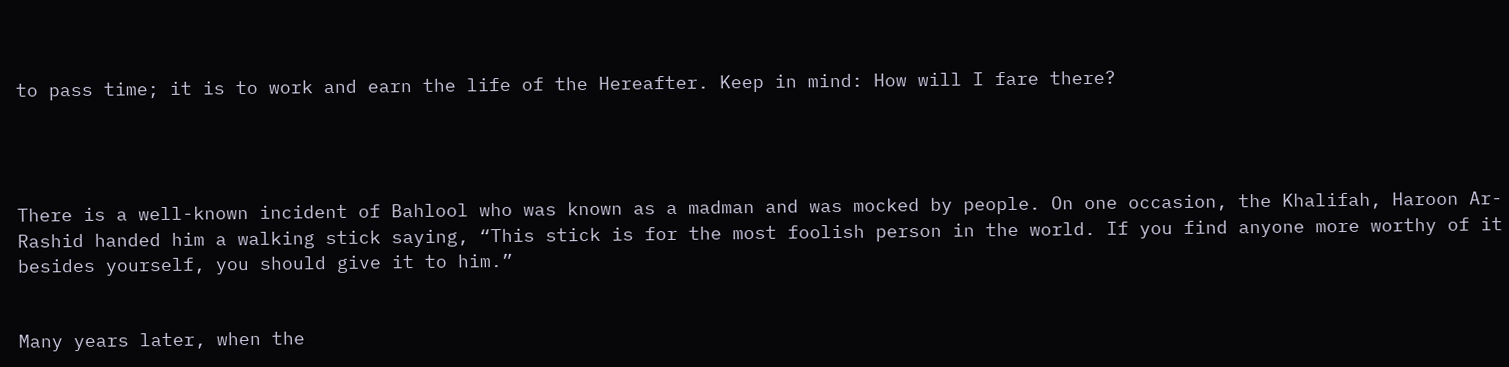to pass time; it is to work and earn the life of the Hereafter. Keep in mind: How will I fare there?




There is a well-known incident of Bahlool who was known as a madman and was mocked by people. On one occasion, the Khalifah, Haroon Ar-Rashid handed him a walking stick saying, “This stick is for the most foolish person in the world. If you find anyone more worthy of it besides yourself, you should give it to him.”


Many years later, when the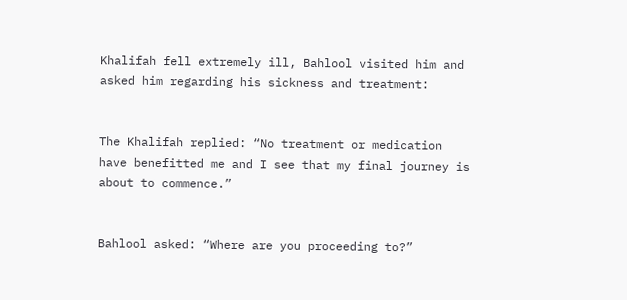Khalifah fell extremely ill, Bahlool visited him and asked him regarding his sickness and treatment:


The Khalifah replied: “No treatment or medication have benefitted me and I see that my final journey is about to commence.”


Bahlool asked: “Where are you proceeding to?”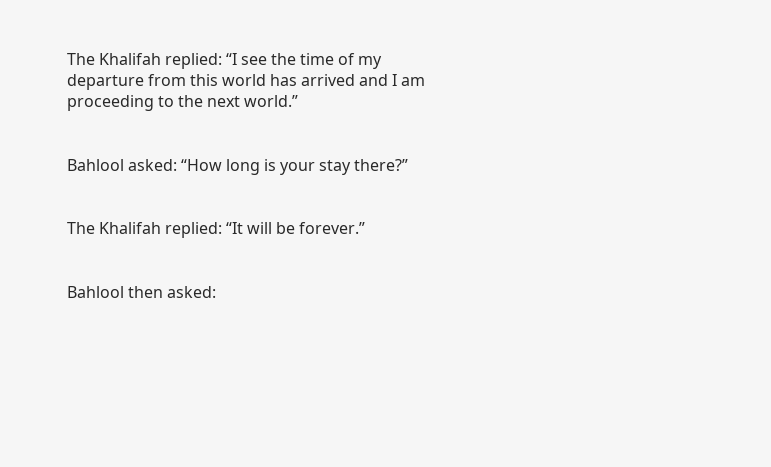The Khalifah replied: “I see the time of my departure from this world has arrived and I am proceeding to the next world.”


Bahlool asked: “How long is your stay there?”


The Khalifah replied: “It will be forever.”


Bahlool then asked: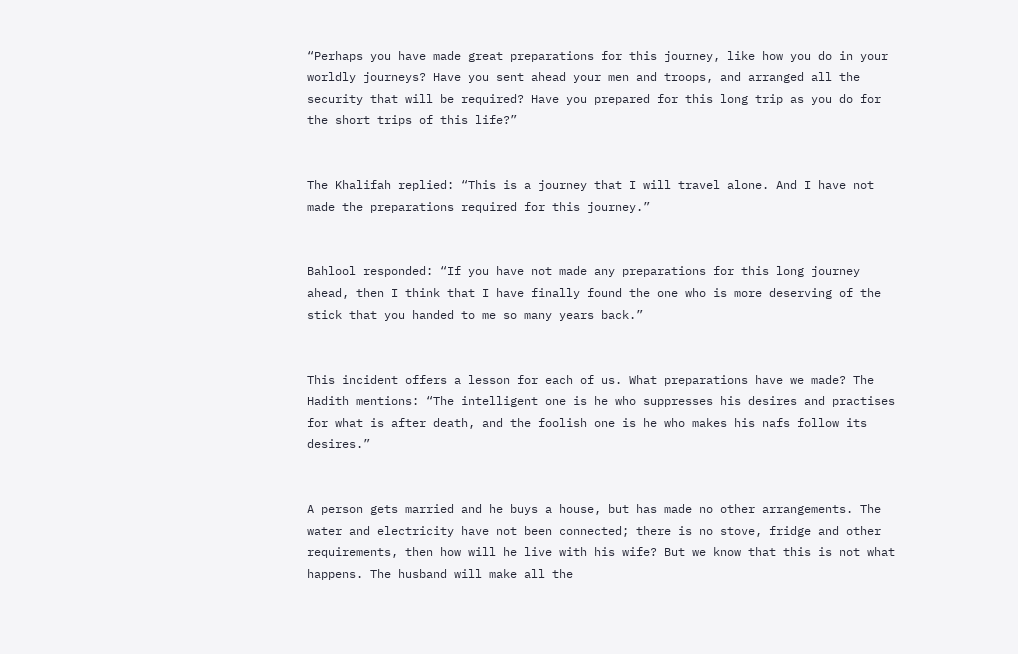“Perhaps you have made great preparations for this journey, like how you do in your worldly journeys? Have you sent ahead your men and troops, and arranged all the security that will be required? Have you prepared for this long trip as you do for the short trips of this life?”


The Khalifah replied: “This is a journey that I will travel alone. And I have not made the preparations required for this journey.”


Bahlool responded: “If you have not made any preparations for this long journey ahead, then I think that I have finally found the one who is more deserving of the stick that you handed to me so many years back.”


This incident offers a lesson for each of us. What preparations have we made? The Hadith mentions: “The intelligent one is he who suppresses his desires and practises for what is after death, and the foolish one is he who makes his nafs follow its desires.”


A person gets married and he buys a house, but has made no other arrangements. The water and electricity have not been connected; there is no stove, fridge and other requirements, then how will he live with his wife? But we know that this is not what happens. The husband will make all the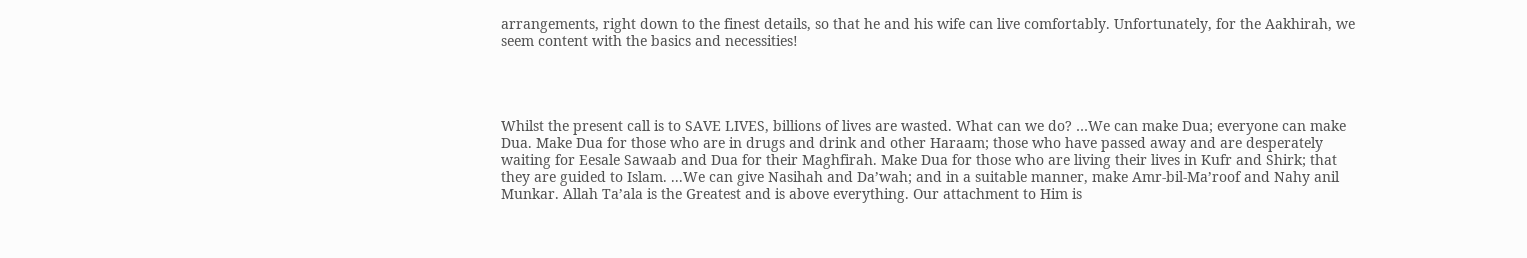arrangements, right down to the finest details, so that he and his wife can live comfortably. Unfortunately, for the Aakhirah, we seem content with the basics and necessities!




Whilst the present call is to SAVE LIVES, billions of lives are wasted. What can we do? …We can make Dua; everyone can make Dua. Make Dua for those who are in drugs and drink and other Haraam; those who have passed away and are desperately waiting for Eesale Sawaab and Dua for their Maghfirah. Make Dua for those who are living their lives in Kufr and Shirk; that they are guided to Islam. ...We can give Nasihah and Da’wah; and in a suitable manner, make Amr-bil-Ma’roof and Nahy anil Munkar. Allah Ta’ala is the Greatest and is above everything. Our attachment to Him is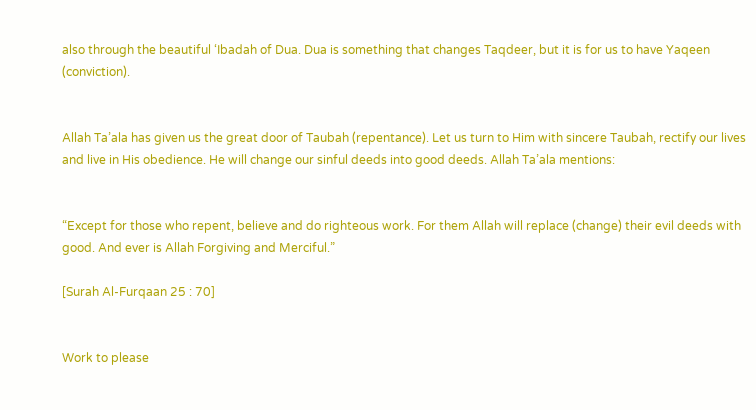also through the beautiful ‘Ibadah of Dua. Dua is something that changes Taqdeer, but it is for us to have Yaqeen (conviction).


Allah Ta’ala has given us the great door of Taubah (repentance). Let us turn to Him with sincere Taubah, rectify our lives and live in His obedience. He will change our sinful deeds into good deeds. Allah Ta’ala mentions:


“Except for those who repent, believe and do righteous work. For them Allah will replace (change) their evil deeds with good. And ever is Allah Forgiving and Merciful.”

[Surah Al-Furqaan 25 : 70]


Work to please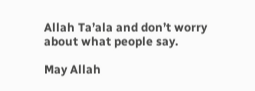Allah Ta’ala and don’t worry about what people say.

May Allah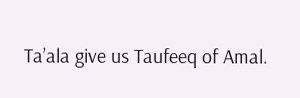Ta’ala give us Taufeeq of Amal.